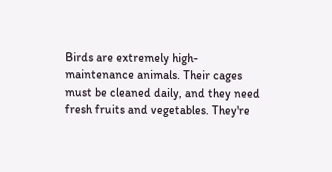Birds are extremely high-maintenance animals. Their cages must be cleaned daily, and they need fresh fruits and vegetables. They're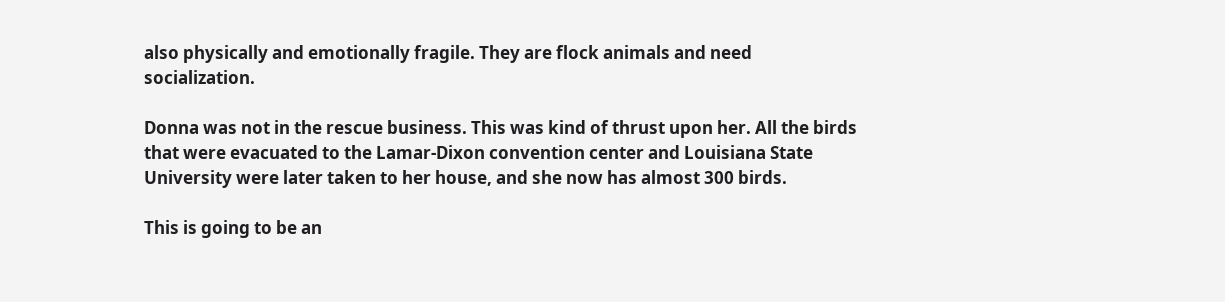also physically and emotionally fragile. They are flock animals and need socialization.

Donna was not in the rescue business. This was kind of thrust upon her. All the birds that were evacuated to the Lamar-Dixon convention center and Louisiana State University were later taken to her house, and she now has almost 300 birds.

This is going to be an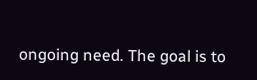ongoing need. The goal is to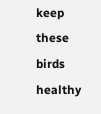keep these birds healthy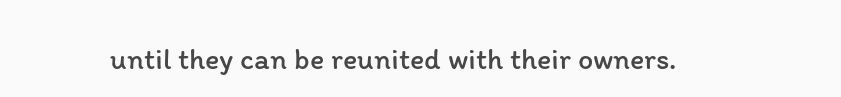until they can be reunited with their owners.